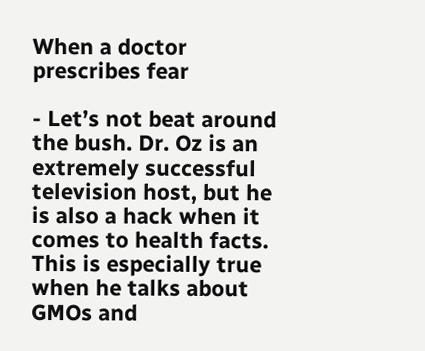When a doctor prescribes fear

- Let’s not beat around the bush. Dr. Oz is an extremely successful television host, but he is also a hack when it comes to health facts. This is especially true when he talks about GMOs and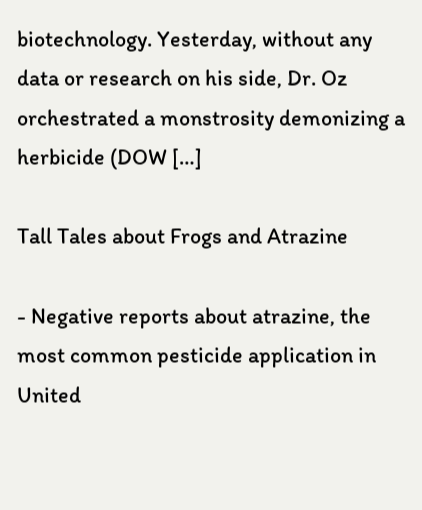biotechnology. Yesterday, without any data or research on his side, Dr. Oz orchestrated a monstrosity demonizing a herbicide (DOW […]

Tall Tales about Frogs and Atrazine

- Negative reports about atrazine, the most common pesticide application in United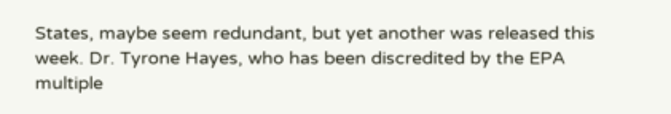States, maybe seem redundant, but yet another was released this week. Dr. Tyrone Hayes, who has been discredited by the EPA multiple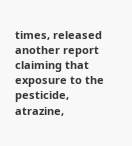times, released another report claiming that exposure to the pesticide, atrazine,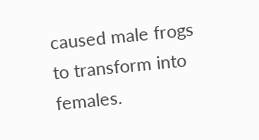caused male frogs to transform into females.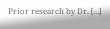Prior research by Dr. […]